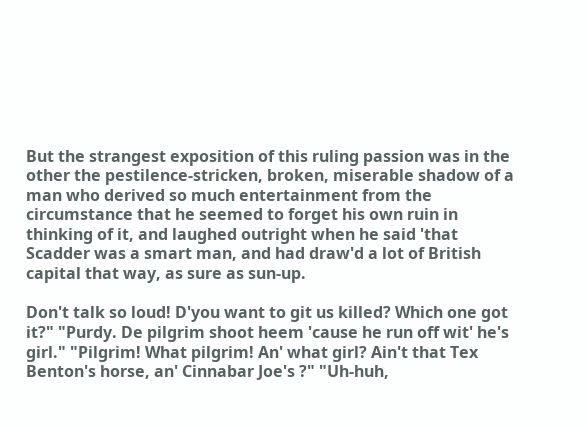But the strangest exposition of this ruling passion was in the other the pestilence-stricken, broken, miserable shadow of a man who derived so much entertainment from the circumstance that he seemed to forget his own ruin in thinking of it, and laughed outright when he said 'that Scadder was a smart man, and had draw'd a lot of British capital that way, as sure as sun-up.

Don't talk so loud! D'you want to git us killed? Which one got it?" "Purdy. De pilgrim shoot heem 'cause he run off wit' he's girl." "Pilgrim! What pilgrim! An' what girl? Ain't that Tex Benton's horse, an' Cinnabar Joe's ?" "Uh-huh,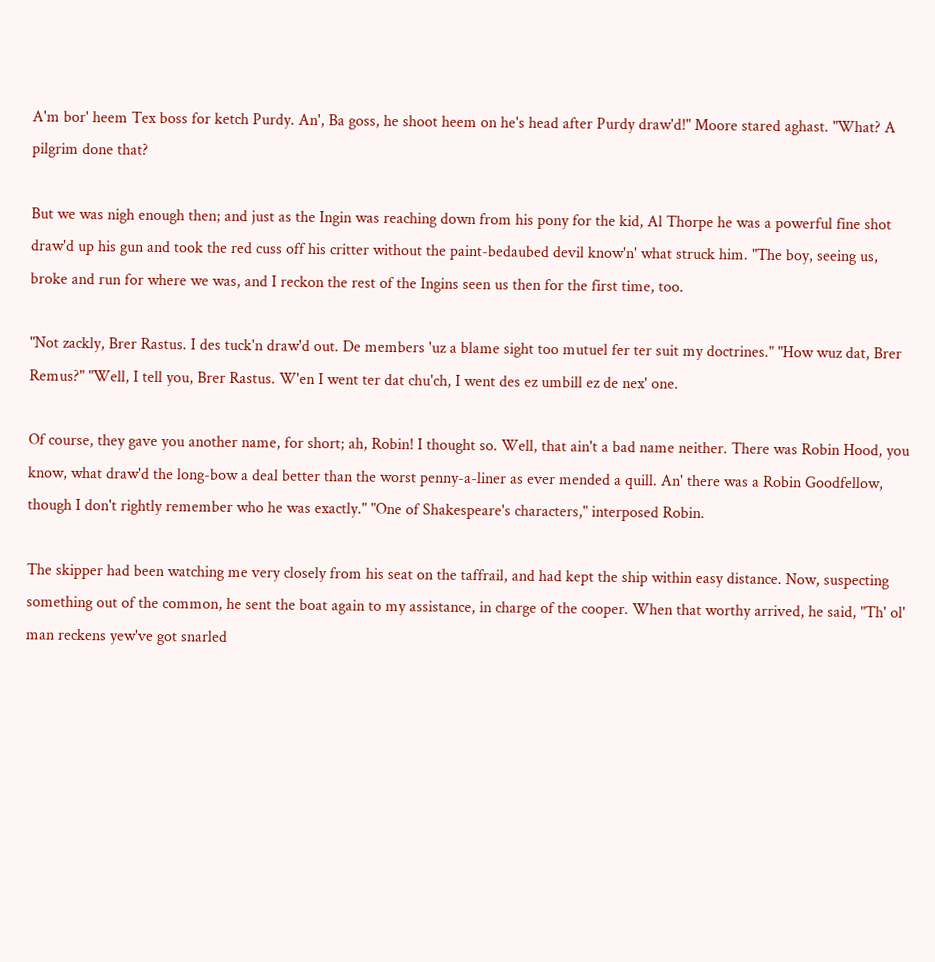A'm bor' heem Tex boss for ketch Purdy. An', Ba goss, he shoot heem on he's head after Purdy draw'd!" Moore stared aghast. "What? A pilgrim done that?

But we was nigh enough then; and just as the Ingin was reaching down from his pony for the kid, Al Thorpe he was a powerful fine shot draw'd up his gun and took the red cuss off his critter without the paint-bedaubed devil know'n' what struck him. "The boy, seeing us, broke and run for where we was, and I reckon the rest of the Ingins seen us then for the first time, too.

"Not zackly, Brer Rastus. I des tuck'n draw'd out. De members 'uz a blame sight too mutuel fer ter suit my doctrines." "How wuz dat, Brer Remus?" "Well, I tell you, Brer Rastus. W'en I went ter dat chu'ch, I went des ez umbill ez de nex' one.

Of course, they gave you another name, for short; ah, Robin! I thought so. Well, that ain't a bad name neither. There was Robin Hood, you know, what draw'd the long-bow a deal better than the worst penny-a-liner as ever mended a quill. An' there was a Robin Goodfellow, though I don't rightly remember who he was exactly." "One of Shakespeare's characters," interposed Robin.

The skipper had been watching me very closely from his seat on the taffrail, and had kept the ship within easy distance. Now, suspecting something out of the common, he sent the boat again to my assistance, in charge of the cooper. When that worthy arrived, he said, "Th' ol' man reckens yew've got snarled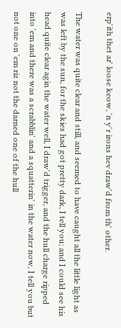erp'ith thet ar' loose keow, 'n y'r irons hev draw'd from th' other.

The water was quite clear and still, and seemed to have caught all the little light as was left by the sun, for the skies had got pretty dark, I tell you; and I could see his head quite clear agin the water well, I draw'd trigger, and the hull charge ripped into 'em and there was a scrabblin' and a squatterin' in the water now, I tell you but not one on 'em riz not the darned one of the hull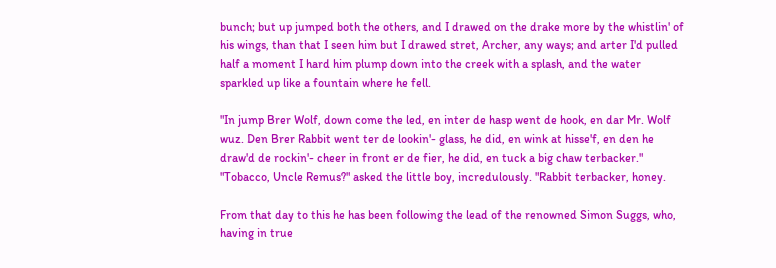bunch; but up jumped both the others, and I drawed on the drake more by the whistlin' of his wings, than that I seen him but I drawed stret, Archer, any ways; and arter I'd pulled half a moment I hard him plump down into the creek with a splash, and the water sparkled up like a fountain where he fell.

"In jump Brer Wolf, down come the led, en inter de hasp went de hook, en dar Mr. Wolf wuz. Den Brer Rabbit went ter de lookin'- glass, he did, en wink at hisse'f, en den he draw'd de rockin'- cheer in front er de fier, he did, en tuck a big chaw terbacker." "Tobacco, Uncle Remus?" asked the little boy, incredulously. "Rabbit terbacker, honey.

From that day to this he has been following the lead of the renowned Simon Suggs, who, having in true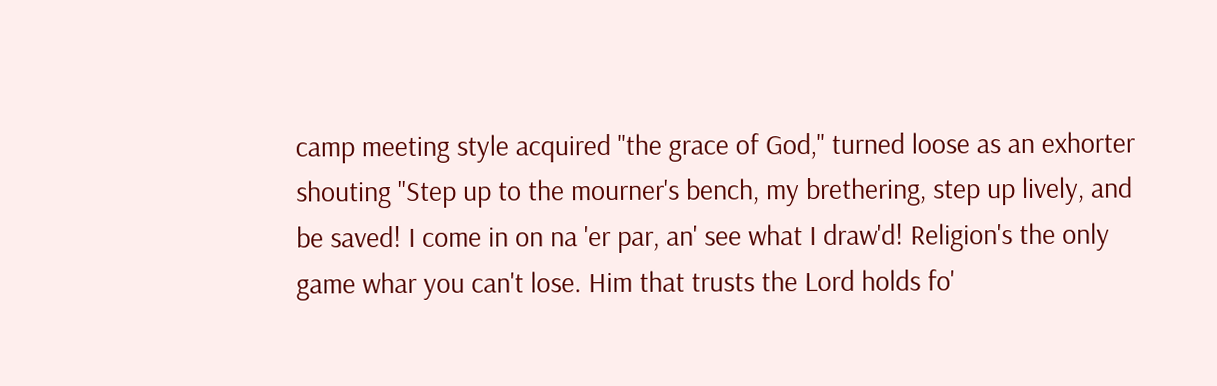camp meeting style acquired "the grace of God," turned loose as an exhorter shouting "Step up to the mourner's bench, my brethering, step up lively, and be saved! I come in on na 'er par, an' see what I draw'd! Religion's the only game whar you can't lose. Him that trusts the Lord holds fo'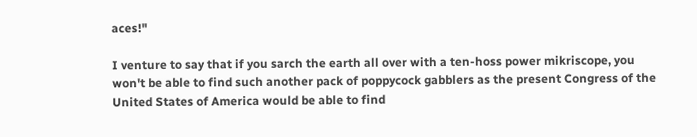aces!"

I venture to say that if you sarch the earth all over with a ten-hoss power mikriscope, you won't be able to find such another pack of poppycock gabblers as the present Congress of the United States of America would be able to find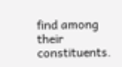find among their constituents.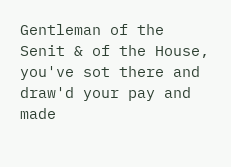Gentleman of the Senit & of the House, you've sot there and draw'd your pay and made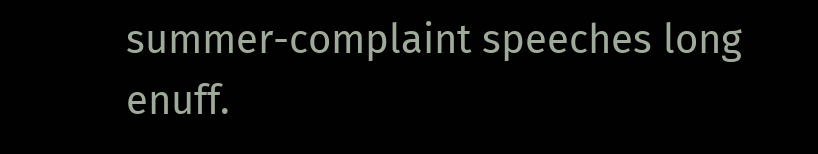summer-complaint speeches long enuff.